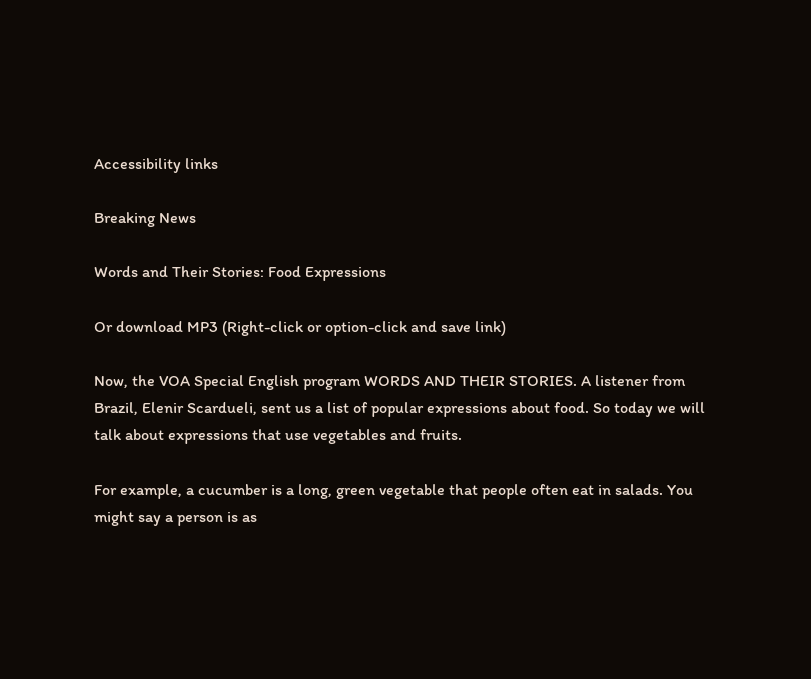Accessibility links

Breaking News

Words and Their Stories: Food Expressions

Or download MP3 (Right-click or option-click and save link)

Now, the VOA Special English program WORDS AND THEIR STORIES. A listener from Brazil, Elenir Scardueli, sent us a list of popular expressions about food. So today we will talk about expressions that use vegetables and fruits.

For example, a cucumber is a long, green vegetable that people often eat in salads. You might say a person is as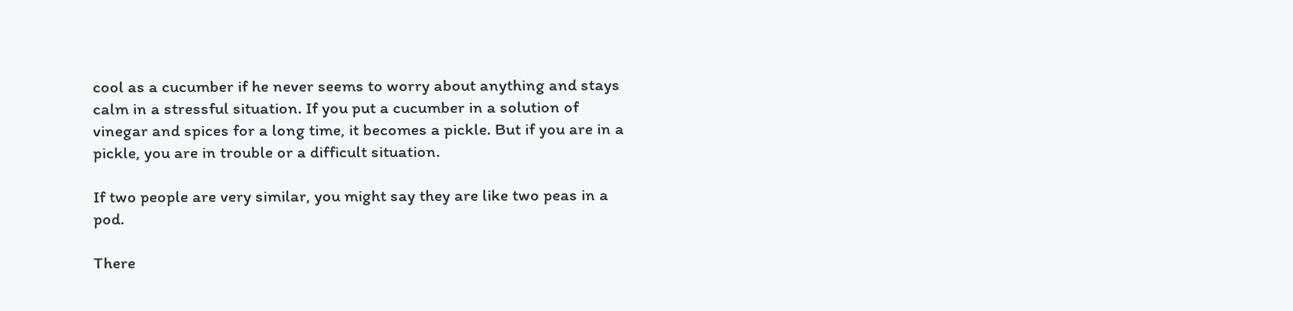cool as a cucumber if he never seems to worry about anything and stays calm in a stressful situation. If you put a cucumber in a solution of vinegar and spices for a long time, it becomes a pickle. But if you are in a pickle, you are in trouble or a difficult situation.

If two people are very similar, you might say they are like two peas in a pod.

There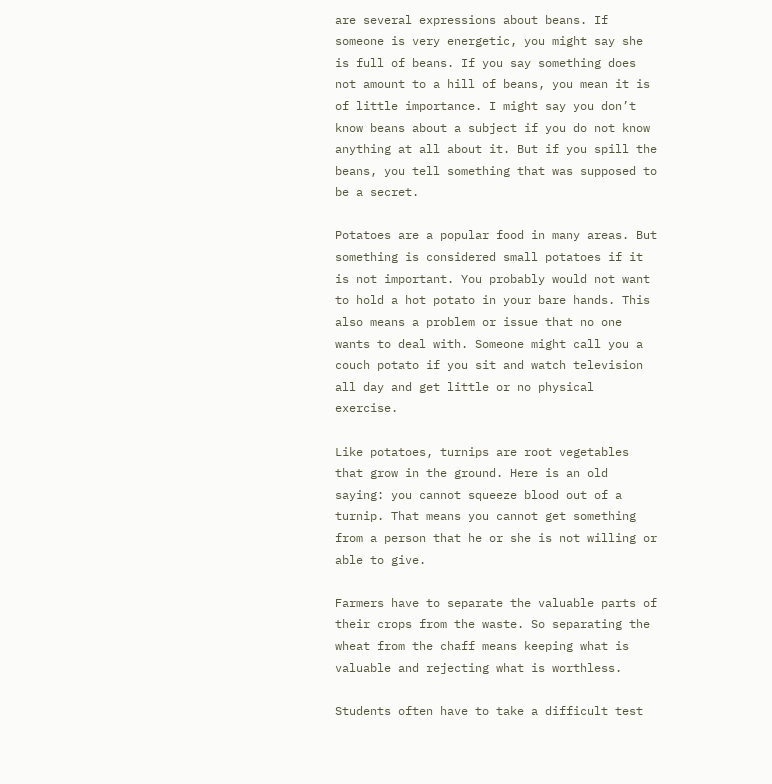are several expressions about beans. If someone is very energetic, you might say she is full of beans. If you say something does not amount to a hill of beans, you mean it is of little importance. I might say you don’t know beans about a subject if you do not know anything at all about it. But if you spill the beans, you tell something that was supposed to be a secret.

Potatoes are a popular food in many areas. But something is considered small potatoes if it is not important. You probably would not want to hold a hot potato in your bare hands. This also means a problem or issue that no one wants to deal with. Someone might call you a couch potato if you sit and watch television all day and get little or no physical exercise.

Like potatoes, turnips are root vegetables that grow in the ground. Here is an old saying: you cannot squeeze blood out of a turnip. That means you cannot get something from a person that he or she is not willing or able to give.

Farmers have to separate the valuable parts of their crops from the waste. So separating the wheat from the chaff means keeping what is valuable and rejecting what is worthless.

Students often have to take a difficult test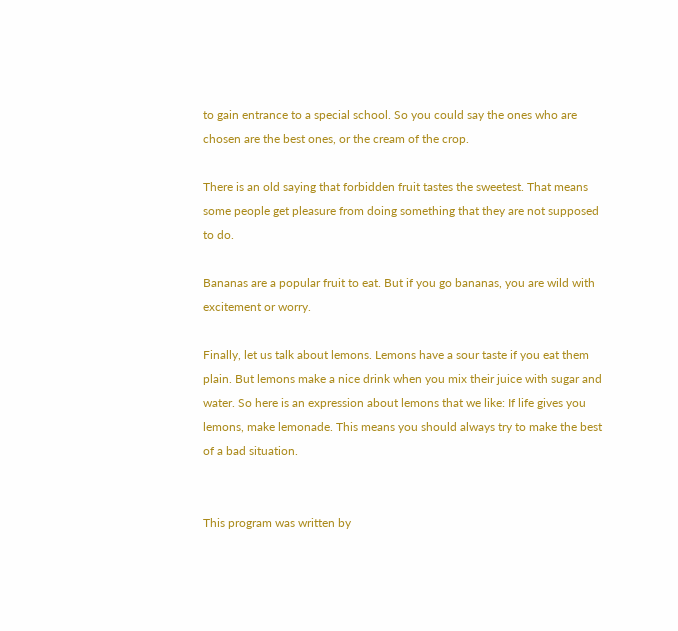to gain entrance to a special school. So you could say the ones who are chosen are the best ones, or the cream of the crop.

There is an old saying that forbidden fruit tastes the sweetest. That means some people get pleasure from doing something that they are not supposed to do.

Bananas are a popular fruit to eat. But if you go bananas, you are wild with excitement or worry.

Finally, let us talk about lemons. Lemons have a sour taste if you eat them plain. But lemons make a nice drink when you mix their juice with sugar and water. So here is an expression about lemons that we like: If life gives you lemons, make lemonade. This means you should always try to make the best of a bad situation.


This program was written by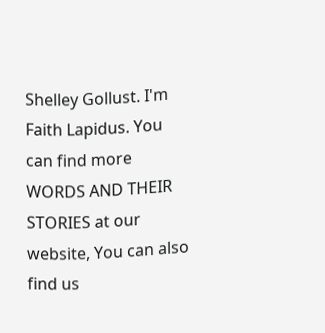Shelley Gollust. I'm Faith Lapidus. You can find more WORDS AND THEIR STORIES at our website, You can also find us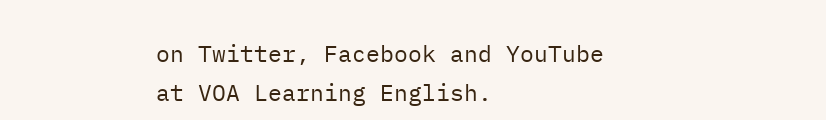on Twitter, Facebook and YouTube at VOA Learning English.